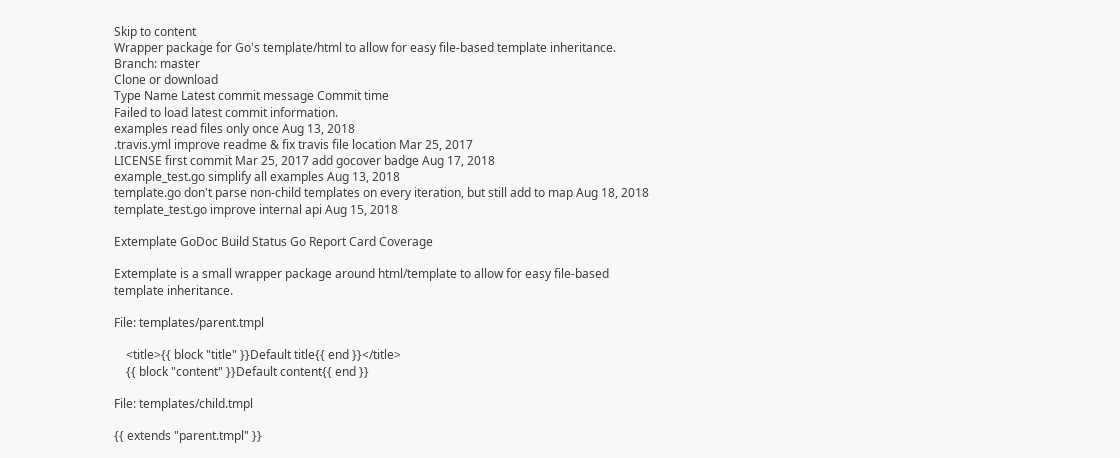Skip to content
Wrapper package for Go's template/html to allow for easy file-based template inheritance.
Branch: master
Clone or download
Type Name Latest commit message Commit time
Failed to load latest commit information.
examples read files only once Aug 13, 2018
.travis.yml improve readme & fix travis file location Mar 25, 2017
LICENSE first commit Mar 25, 2017 add gocover badge Aug 17, 2018
example_test.go simplify all examples Aug 13, 2018
template.go don't parse non-child templates on every iteration, but still add to map Aug 18, 2018
template_test.go improve internal api Aug 15, 2018

Extemplate GoDoc Build Status Go Report Card Coverage

Extemplate is a small wrapper package around html/template to allow for easy file-based template inheritance.

File: templates/parent.tmpl

    <title>{{ block "title" }}Default title{{ end }}</title>
    {{ block "content" }}Default content{{ end }}

File: templates/child.tmpl

{{ extends "parent.tmpl" }}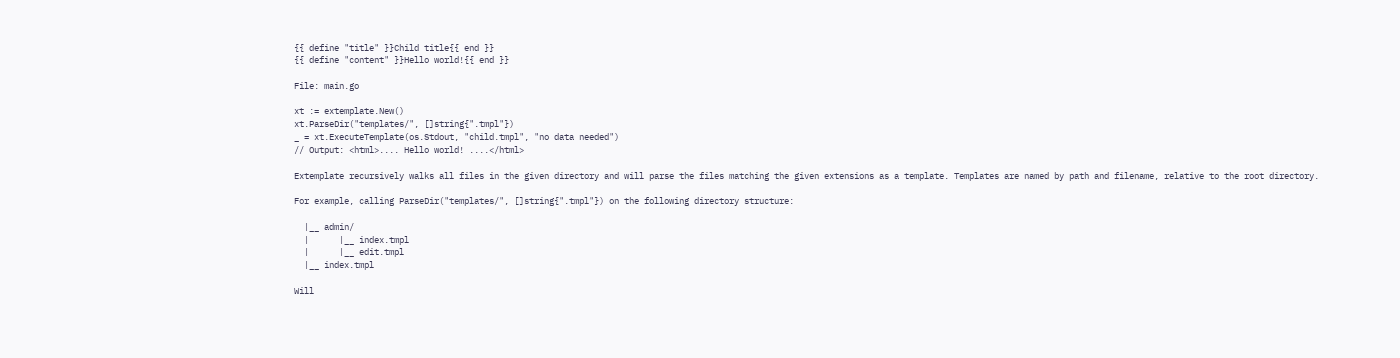{{ define "title" }}Child title{{ end }}
{{ define "content" }}Hello world!{{ end }}

File: main.go

xt := extemplate.New()
xt.ParseDir("templates/", []string{".tmpl"})
_ = xt.ExecuteTemplate(os.Stdout, "child.tmpl", "no data needed")
// Output: <html>.... Hello world! ....</html>

Extemplate recursively walks all files in the given directory and will parse the files matching the given extensions as a template. Templates are named by path and filename, relative to the root directory.

For example, calling ParseDir("templates/", []string{".tmpl"}) on the following directory structure:

  |__ admin/
  |      |__ index.tmpl
  |      |__ edit.tmpl
  |__ index.tmpl

Will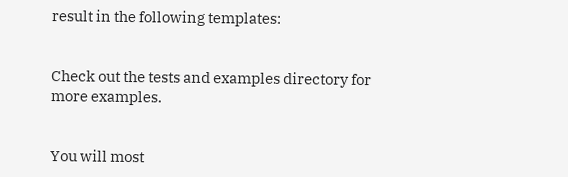result in the following templates:


Check out the tests and examples directory for more examples.


You will most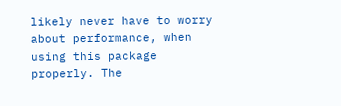likely never have to worry about performance, when using this package properly. The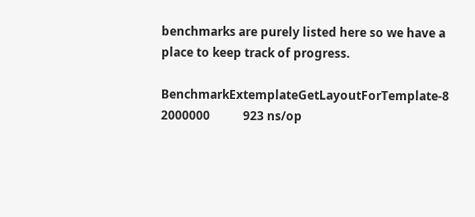benchmarks are purely listed here so we have a place to keep track of progress.

BenchmarkExtemplateGetLayoutForTemplate-8        2000000           923 ns/op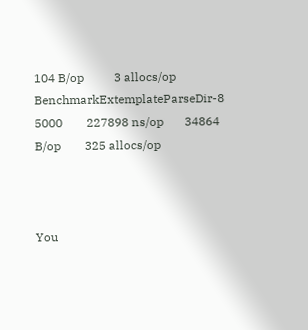104 B/op          3 allocs/op
BenchmarkExtemplateParseDir-8                       5000        227898 ns/op       34864 B/op        325 allocs/op



You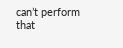can’t perform that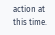action at this time.